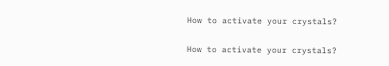How to activate your crystals?

How to activate your crystals?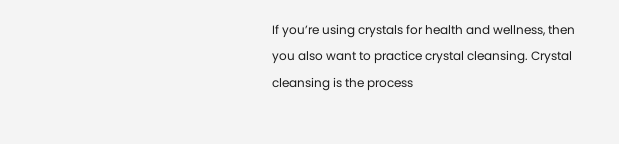If you’re using crystals for health and wellness, then you also want to practice crystal cleansing. Crystal cleansing is the process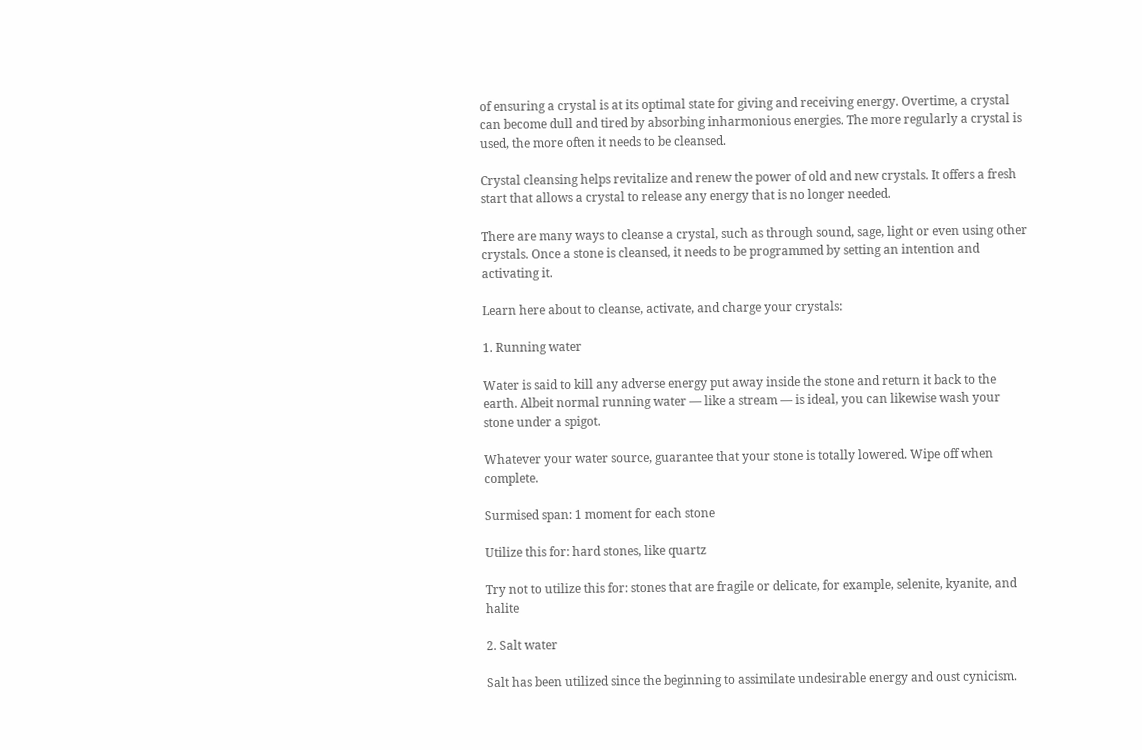of ensuring a crystal is at its optimal state for giving and receiving energy. Overtime, a crystal can become dull and tired by absorbing inharmonious energies. The more regularly a crystal is used, the more often it needs to be cleansed.

Crystal cleansing helps revitalize and renew the power of old and new crystals. It offers a fresh start that allows a crystal to release any energy that is no longer needed.

There are many ways to cleanse a crystal, such as through sound, sage, light or even using other crystals. Once a stone is cleansed, it needs to be programmed by setting an intention and activating it.

Learn here about to cleanse, activate, and charge your crystals:

1. Running water

Water is said to kill any adverse energy put away inside the stone and return it back to the earth. Albeit normal running water — like a stream — is ideal, you can likewise wash your stone under a spigot.

Whatever your water source, guarantee that your stone is totally lowered. Wipe off when complete.

Surmised span: 1 moment for each stone

Utilize this for: hard stones, like quartz

Try not to utilize this for: stones that are fragile or delicate, for example, selenite, kyanite, and halite

2. Salt water

Salt has been utilized since the beginning to assimilate undesirable energy and oust cynicism.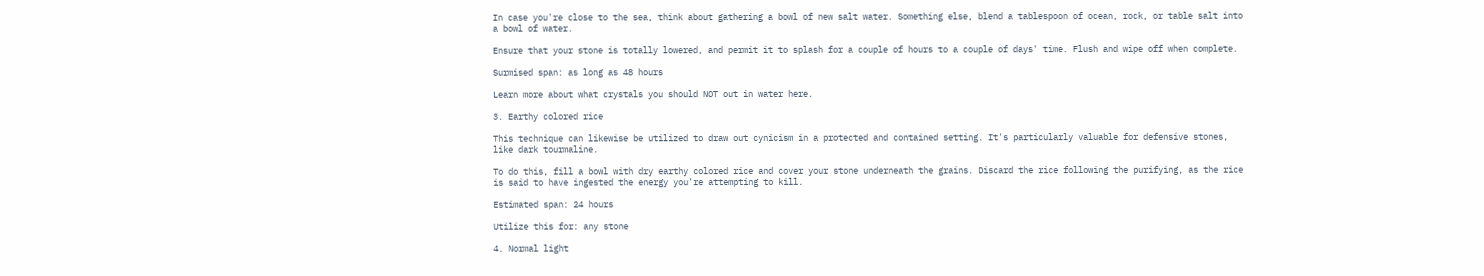In case you're close to the sea, think about gathering a bowl of new salt water. Something else, blend a tablespoon of ocean, rock, or table salt into a bowl of water.

Ensure that your stone is totally lowered, and permit it to splash for a couple of hours to a couple of days' time. Flush and wipe off when complete.

Surmised span: as long as 48 hours

Learn more about what crystals you should NOT out in water here.

3. Earthy colored rice

This technique can likewise be utilized to draw out cynicism in a protected and contained setting. It's particularly valuable for defensive stones, like dark tourmaline.

To do this, fill a bowl with dry earthy colored rice and cover your stone underneath the grains. Discard the rice following the purifying, as the rice is said to have ingested the energy you're attempting to kill.

Estimated span: 24 hours

Utilize this for: any stone

4. Normal light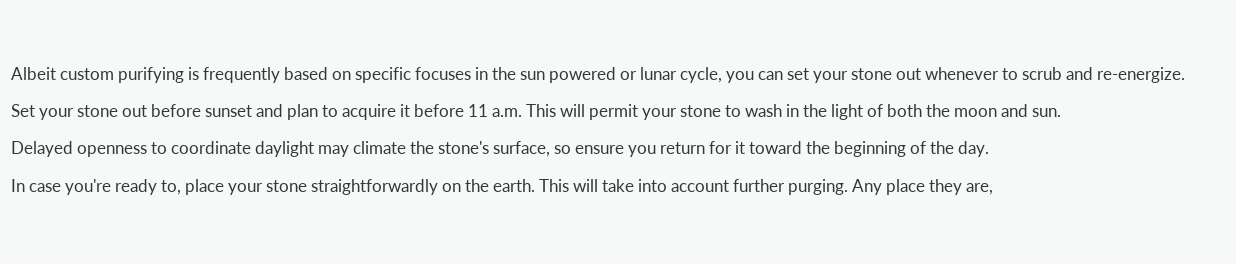Albeit custom purifying is frequently based on specific focuses in the sun powered or lunar cycle, you can set your stone out whenever to scrub and re-energize.

Set your stone out before sunset and plan to acquire it before 11 a.m. This will permit your stone to wash in the light of both the moon and sun.

Delayed openness to coordinate daylight may climate the stone's surface, so ensure you return for it toward the beginning of the day.

In case you're ready to, place your stone straightforwardly on the earth. This will take into account further purging. Any place they are,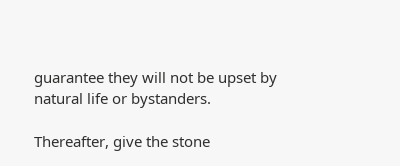guarantee they will not be upset by natural life or bystanders.

Thereafter, give the stone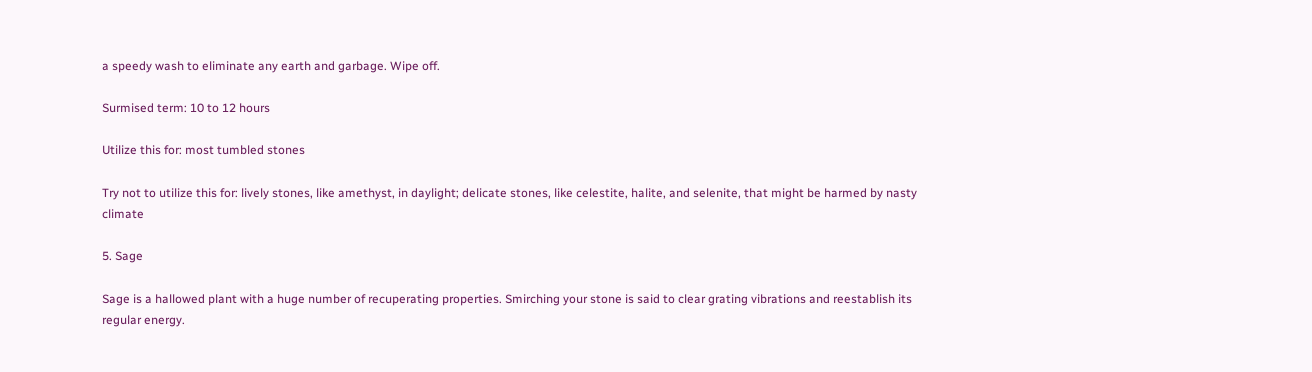a speedy wash to eliminate any earth and garbage. Wipe off.

Surmised term: 10 to 12 hours

Utilize this for: most tumbled stones

Try not to utilize this for: lively stones, like amethyst, in daylight; delicate stones, like celestite, halite, and selenite, that might be harmed by nasty climate

5. Sage

Sage is a hallowed plant with a huge number of recuperating properties. Smirching your stone is said to clear grating vibrations and reestablish its regular energy.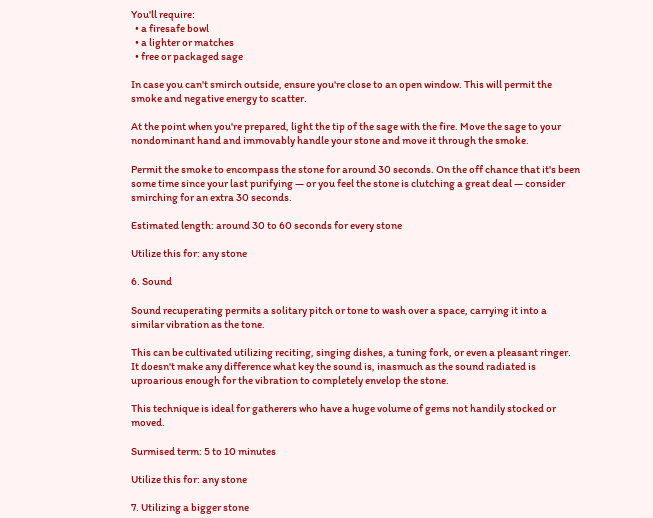You'll require:
  • a firesafe bowl
  • a lighter or matches
  • free or packaged sage

In case you can't smirch outside, ensure you're close to an open window. This will permit the smoke and negative energy to scatter.

At the point when you're prepared, light the tip of the sage with the fire. Move the sage to your nondominant hand and immovably handle your stone and move it through the smoke.

Permit the smoke to encompass the stone for around 30 seconds. On the off chance that it's been some time since your last purifying — or you feel the stone is clutching a great deal — consider smirching for an extra 30 seconds.

Estimated length: around 30 to 60 seconds for every stone

Utilize this for: any stone

6. Sound

Sound recuperating permits a solitary pitch or tone to wash over a space, carrying it into a similar vibration as the tone.

This can be cultivated utilizing reciting, singing dishes, a tuning fork, or even a pleasant ringer. It doesn't make any difference what key the sound is, inasmuch as the sound radiated is uproarious enough for the vibration to completely envelop the stone.

This technique is ideal for gatherers who have a huge volume of gems not handily stocked or moved.

Surmised term: 5 to 10 minutes

Utilize this for: any stone

7. Utilizing a bigger stone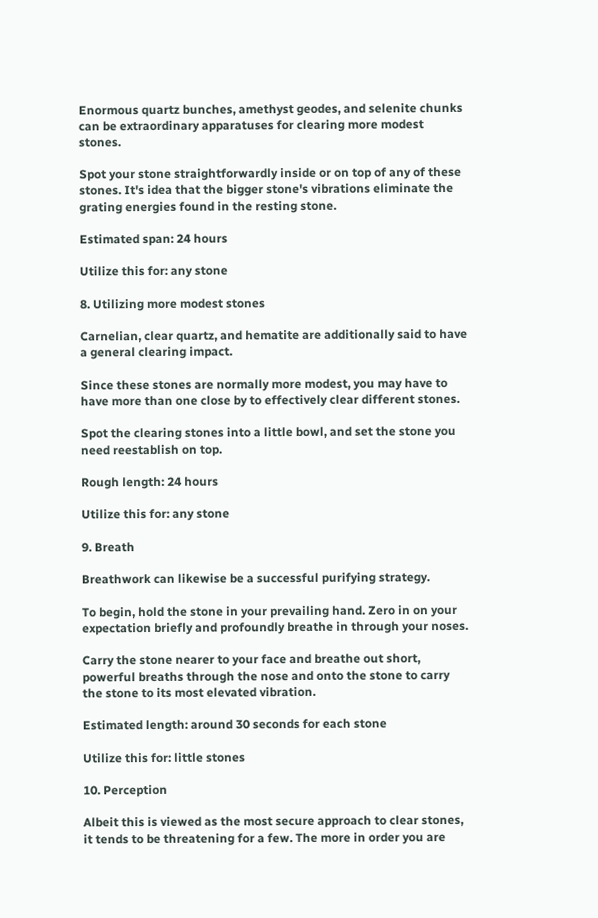Enormous quartz bunches, amethyst geodes, and selenite chunks can be extraordinary apparatuses for clearing more modest stones.

Spot your stone straightforwardly inside or on top of any of these stones. It's idea that the bigger stone's vibrations eliminate the grating energies found in the resting stone.

Estimated span: 24 hours

Utilize this for: any stone

8. Utilizing more modest stones

Carnelian, clear quartz, and hematite are additionally said to have a general clearing impact.

Since these stones are normally more modest, you may have to have more than one close by to effectively clear different stones.

Spot the clearing stones into a little bowl, and set the stone you need reestablish on top.

Rough length: 24 hours

Utilize this for: any stone

9. Breath

Breathwork can likewise be a successful purifying strategy.

To begin, hold the stone in your prevailing hand. Zero in on your expectation briefly and profoundly breathe in through your noses.

Carry the stone nearer to your face and breathe out short, powerful breaths through the nose and onto the stone to carry the stone to its most elevated vibration.

Estimated length: around 30 seconds for each stone

Utilize this for: little stones

10. Perception

Albeit this is viewed as the most secure approach to clear stones, it tends to be threatening for a few. The more in order you are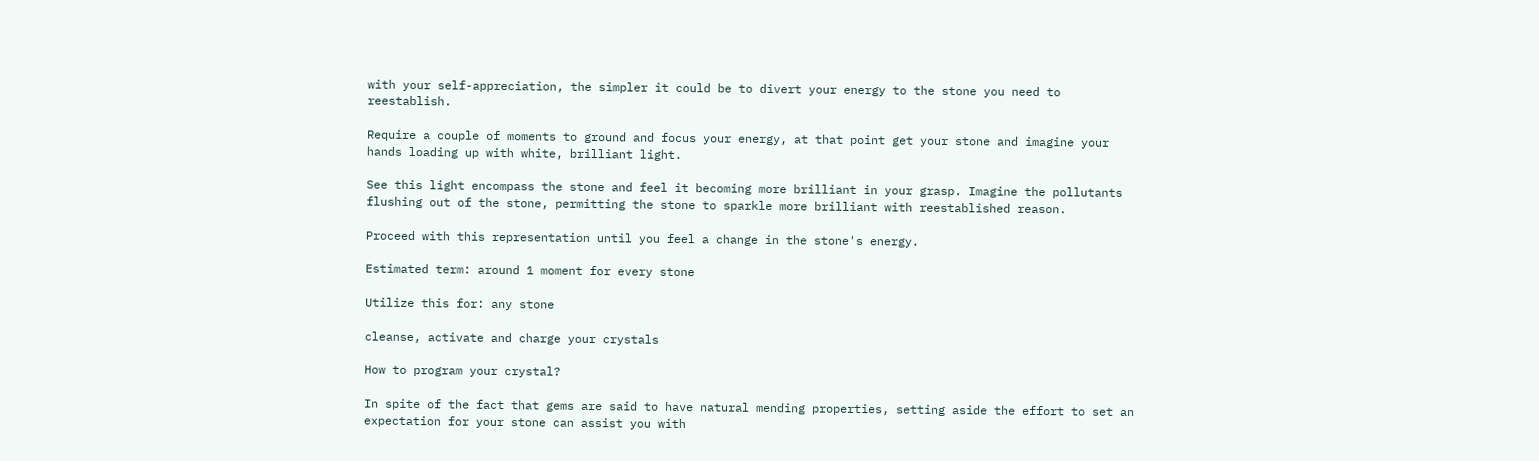with your self-appreciation, the simpler it could be to divert your energy to the stone you need to reestablish.

Require a couple of moments to ground and focus your energy, at that point get your stone and imagine your hands loading up with white, brilliant light.

See this light encompass the stone and feel it becoming more brilliant in your grasp. Imagine the pollutants flushing out of the stone, permitting the stone to sparkle more brilliant with reestablished reason.

Proceed with this representation until you feel a change in the stone's energy.

Estimated term: around 1 moment for every stone

Utilize this for: any stone

cleanse, activate and charge your crystals

How to program your crystal?

In spite of the fact that gems are said to have natural mending properties, setting aside the effort to set an expectation for your stone can assist you with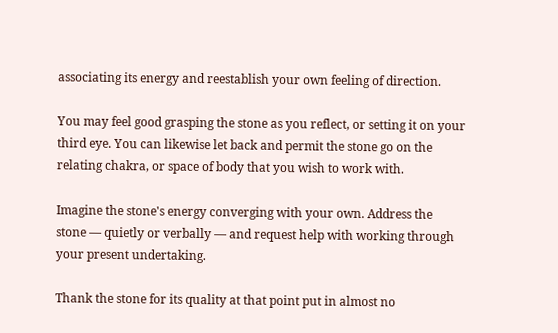associating its energy and reestablish your own feeling of direction.

You may feel good grasping the stone as you reflect, or setting it on your third eye. You can likewise let back and permit the stone go on the relating chakra, or space of body that you wish to work with.

Imagine the stone's energy converging with your own. Address the stone — quietly or verbally — and request help with working through your present undertaking.

Thank the stone for its quality at that point put in almost no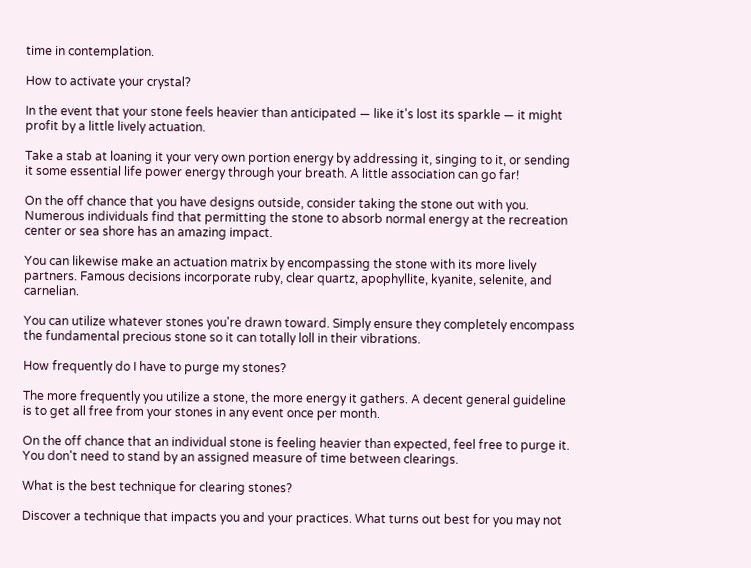time in contemplation.

How to activate your crystal?

In the event that your stone feels heavier than anticipated — like it's lost its sparkle — it might profit by a little lively actuation.

Take a stab at loaning it your very own portion energy by addressing it, singing to it, or sending it some essential life power energy through your breath. A little association can go far!

On the off chance that you have designs outside, consider taking the stone out with you. Numerous individuals find that permitting the stone to absorb normal energy at the recreation center or sea shore has an amazing impact.

You can likewise make an actuation matrix by encompassing the stone with its more lively partners. Famous decisions incorporate ruby, clear quartz, apophyllite, kyanite, selenite, and carnelian.

You can utilize whatever stones you're drawn toward. Simply ensure they completely encompass the fundamental precious stone so it can totally loll in their vibrations.

How frequently do I have to purge my stones?

The more frequently you utilize a stone, the more energy it gathers. A decent general guideline is to get all free from your stones in any event once per month.

On the off chance that an individual stone is feeling heavier than expected, feel free to purge it. You don't need to stand by an assigned measure of time between clearings.

What is the best technique for clearing stones?

Discover a technique that impacts you and your practices. What turns out best for you may not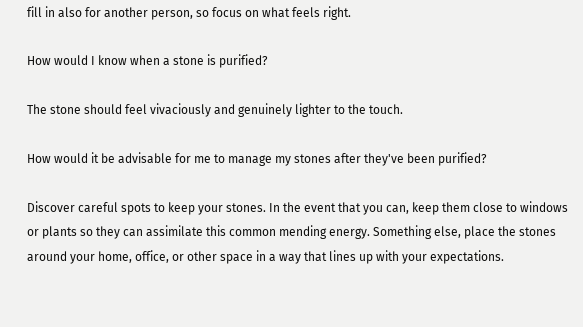fill in also for another person, so focus on what feels right.

How would I know when a stone is purified?

The stone should feel vivaciously and genuinely lighter to the touch.

How would it be advisable for me to manage my stones after they've been purified?

Discover careful spots to keep your stones. In the event that you can, keep them close to windows or plants so they can assimilate this common mending energy. Something else, place the stones around your home, office, or other space in a way that lines up with your expectations.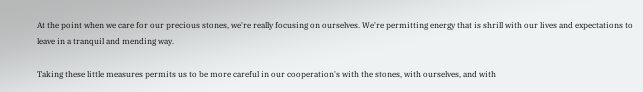At the point when we care for our precious stones, we're really focusing on ourselves. We're permitting energy that is shrill with our lives and expectations to leave in a tranquil and mending way.

Taking these little measures permits us to be more careful in our cooperation's with the stones, with ourselves, and with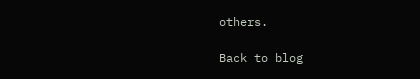others.

Back to blog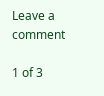Leave a comment

1 of 3